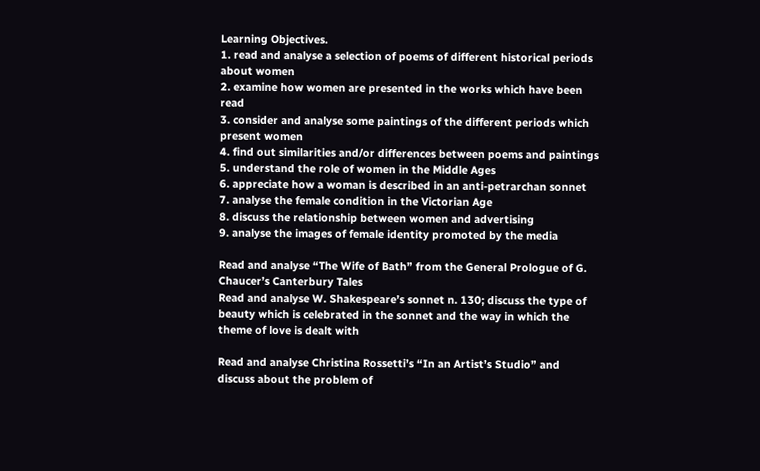Learning Objectives.
1. read and analyse a selection of poems of different historical periods about women
2. examine how women are presented in the works which have been read
3. consider and analyse some paintings of the different periods which present women
4. find out similarities and/or differences between poems and paintings
5. understand the role of women in the Middle Ages
6. appreciate how a woman is described in an anti-petrarchan sonnet
7. analyse the female condition in the Victorian Age
8. discuss the relationship between women and advertising
9. analyse the images of female identity promoted by the media

Read and analyse “The Wife of Bath” from the General Prologue of G. Chaucer’s Canterbury Tales
Read and analyse W. Shakespeare’s sonnet n. 130; discuss the type of beauty which is celebrated in the sonnet and the way in which the theme of love is dealt with

Read and analyse Christina Rossetti’s “In an Artist’s Studio” and discuss about the problem of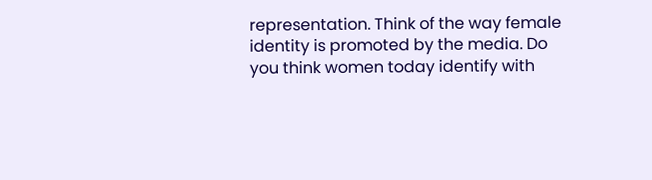representation. Think of the way female identity is promoted by the media. Do you think women today identify with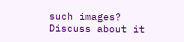such images? Discuss about it